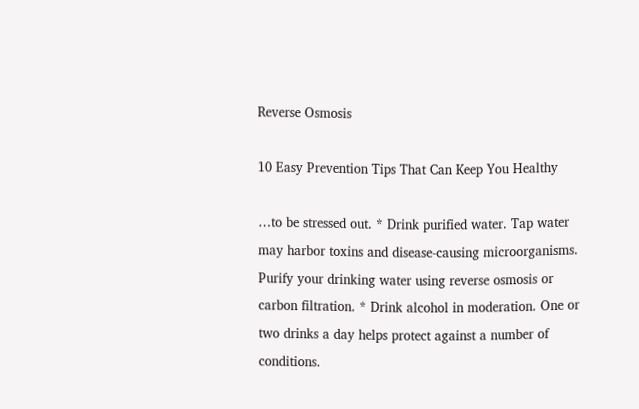Reverse Osmosis

10 Easy Prevention Tips That Can Keep You Healthy

…to be stressed out. * Drink purified water. Tap water may harbor toxins and disease-causing microorganisms. Purify your drinking water using reverse osmosis or carbon filtration. * Drink alcohol in moderation. One or two drinks a day helps protect against a number of conditions.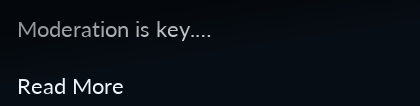Moderation is key.…

Read More